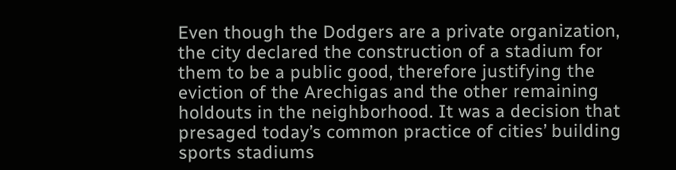Even though the Dodgers are a private organization, the city declared the construction of a stadium for them to be a public good, therefore justifying the eviction of the Arechigas and the other remaining holdouts in the neighborhood. It was a decision that presaged today’s common practice of cities’ building sports stadiums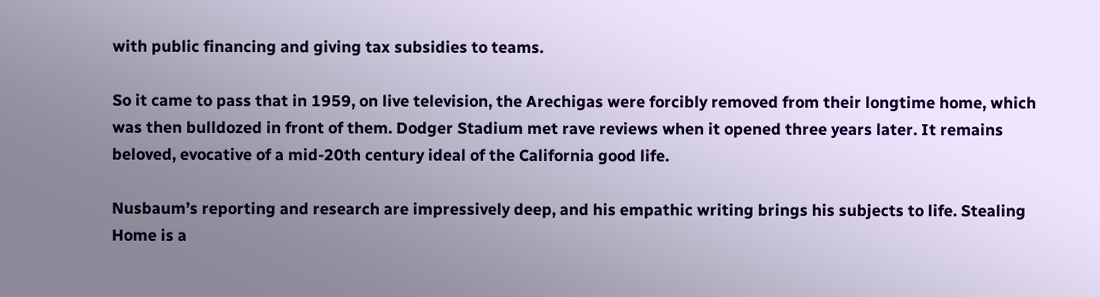with public financing and giving tax subsidies to teams.

So it came to pass that in 1959, on live television, the Arechigas were forcibly removed from their longtime home, which was then bulldozed in front of them. Dodger Stadium met rave reviews when it opened three years later. It remains beloved, evocative of a mid-20th century ideal of the California good life.

Nusbaum’s reporting and research are impressively deep, and his empathic writing brings his subjects to life. Stealing Home is a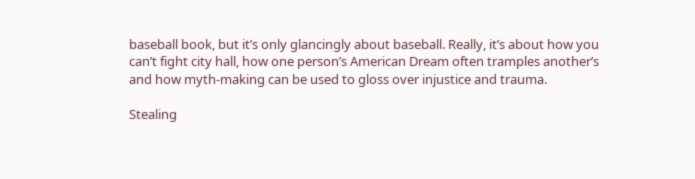baseball book, but it’s only glancingly about baseball. Really, it’s about how you can’t fight city hall, how one person’s American Dream often tramples another’s and how myth-making can be used to gloss over injustice and trauma.

Stealing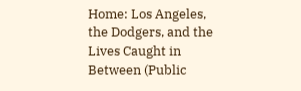Home: Los Angeles, the Dodgers, and the Lives Caught in Between (Public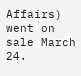Affairs) went on sale March 24.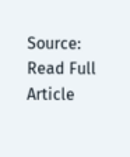Source: Read Full Article